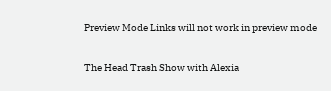Preview Mode Links will not work in preview mode

The Head Trash Show with Alexia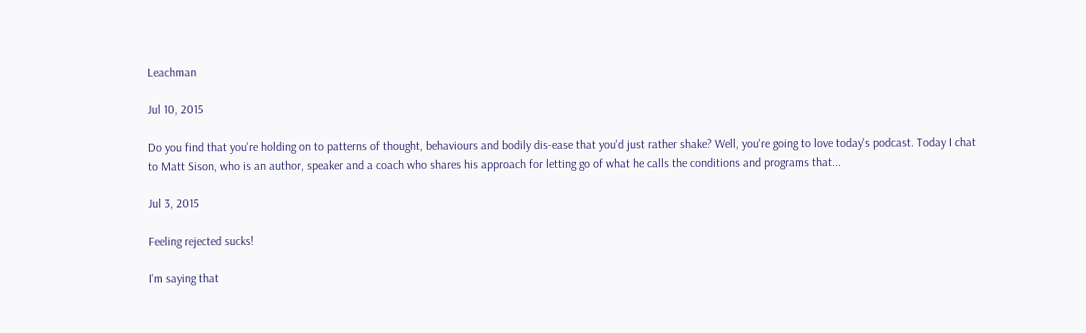Leachman

Jul 10, 2015

Do you find that you're holding on to patterns of thought, behaviours and bodily dis-ease that you'd just rather shake? Well, you're going to love today's podcast. Today I chat to Matt Sison, who is an author, speaker and a coach who shares his approach for letting go of what he calls the conditions and programs that...

Jul 3, 2015

Feeling rejected sucks!

I'm saying that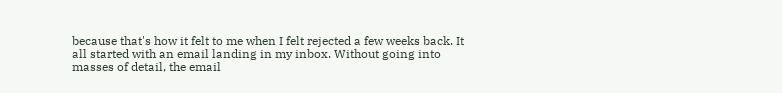because that's how it felt to me when I felt rejected a few weeks back. It all started with an email landing in my inbox. Without going into masses of detail, the email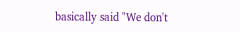basically said "We don't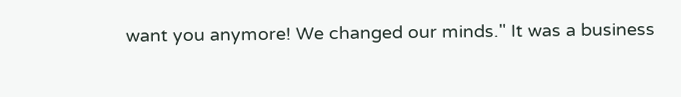want you anymore! We changed our minds." It was a business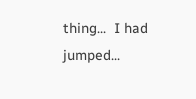thing...  I had jumped...